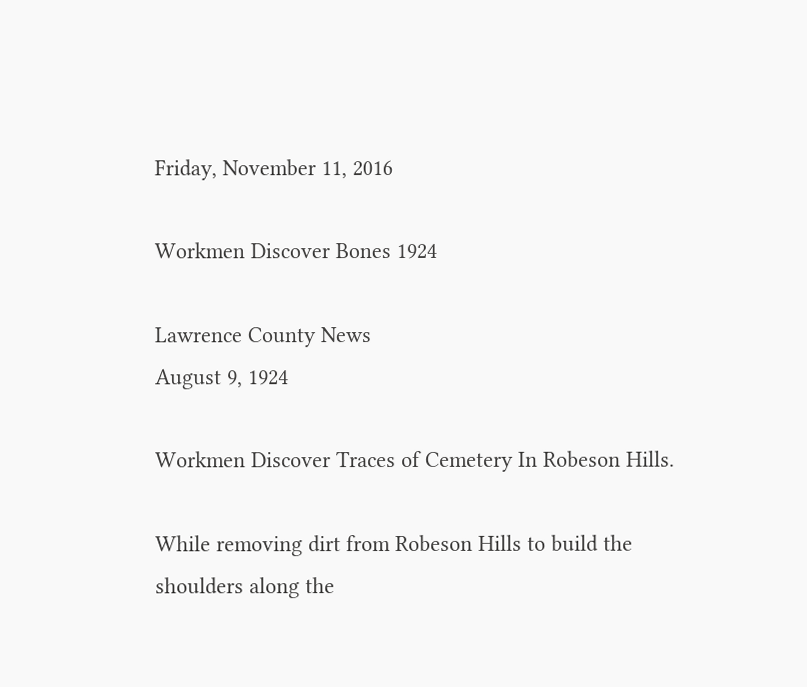Friday, November 11, 2016

Workmen Discover Bones 1924

Lawrence County News
August 9, 1924

Workmen Discover Traces of Cemetery In Robeson Hills.

While removing dirt from Robeson Hills to build the shoulders along the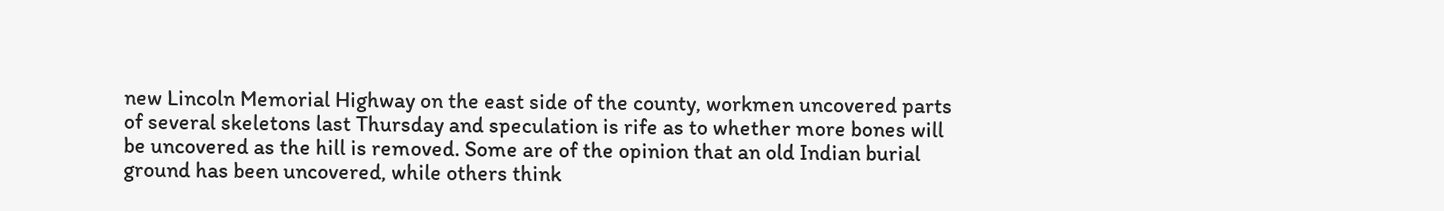new Lincoln Memorial Highway on the east side of the county, workmen uncovered parts of several skeletons last Thursday and speculation is rife as to whether more bones will be uncovered as the hill is removed. Some are of the opinion that an old Indian burial ground has been uncovered, while others think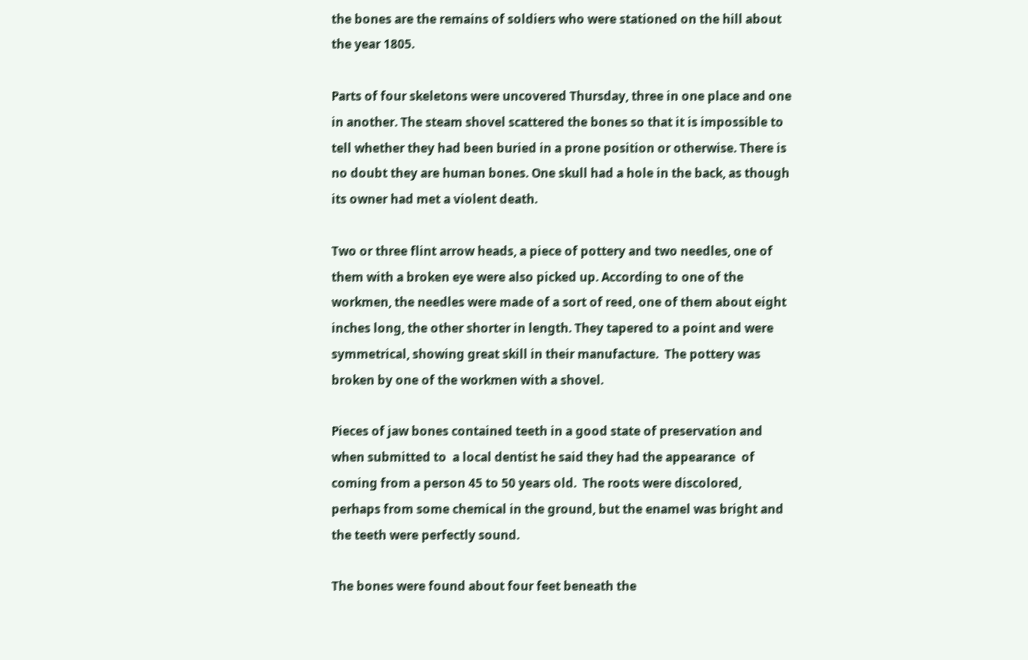the bones are the remains of soldiers who were stationed on the hill about the year 1805.

Parts of four skeletons were uncovered Thursday, three in one place and one in another. The steam shovel scattered the bones so that it is impossible to tell whether they had been buried in a prone position or otherwise. There is no doubt they are human bones. One skull had a hole in the back, as though its owner had met a violent death.

Two or three flint arrow heads, a piece of pottery and two needles, one of them with a broken eye were also picked up. According to one of the workmen, the needles were made of a sort of reed, one of them about eight inches long, the other shorter in length. They tapered to a point and were symmetrical, showing great skill in their manufacture.  The pottery was broken by one of the workmen with a shovel.

Pieces of jaw bones contained teeth in a good state of preservation and when submitted to  a local dentist he said they had the appearance  of coming from a person 45 to 50 years old.  The roots were discolored, perhaps from some chemical in the ground, but the enamel was bright and the teeth were perfectly sound.

The bones were found about four feet beneath the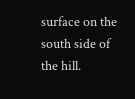surface on the south side of the hill.